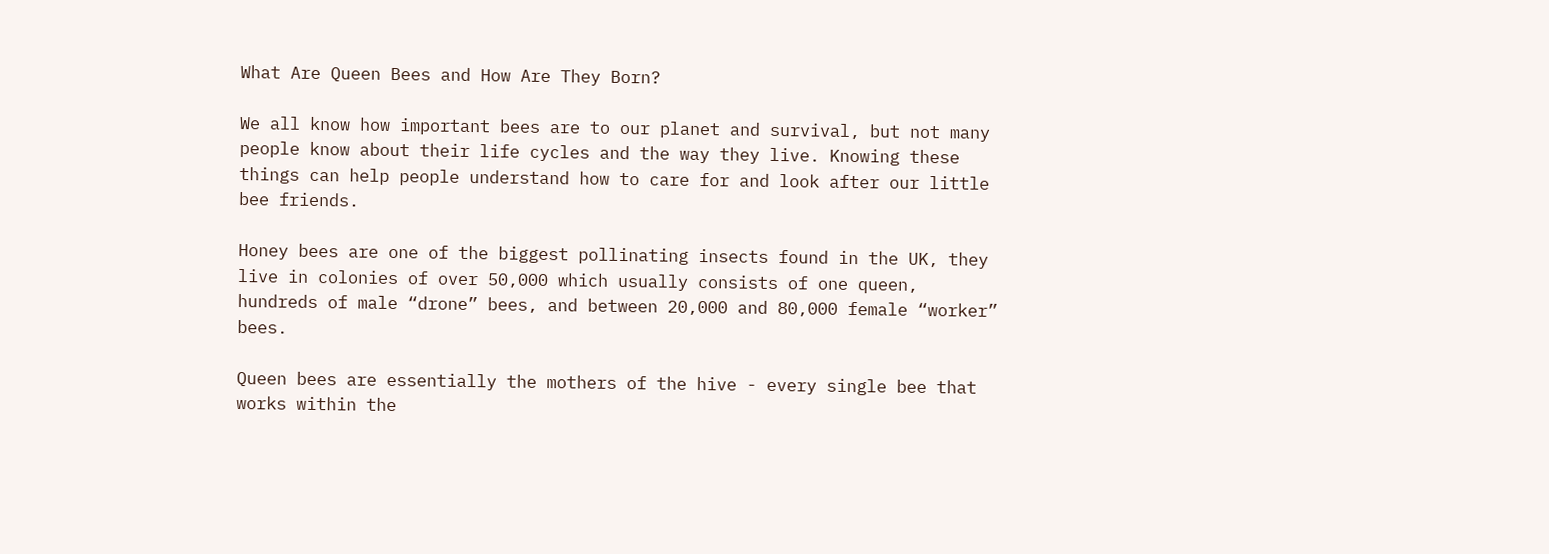What Are Queen Bees and How Are They Born?

We all know how important bees are to our planet and survival, but not many people know about their life cycles and the way they live. Knowing these things can help people understand how to care for and look after our little bee friends.

Honey bees are one of the biggest pollinating insects found in the UK, they live in colonies of over 50,000 which usually consists of one queen, hundreds of male “drone” bees, and between 20,000 and 80,000 female “worker” bees.

Queen bees are essentially the mothers of the hive - every single bee that works within the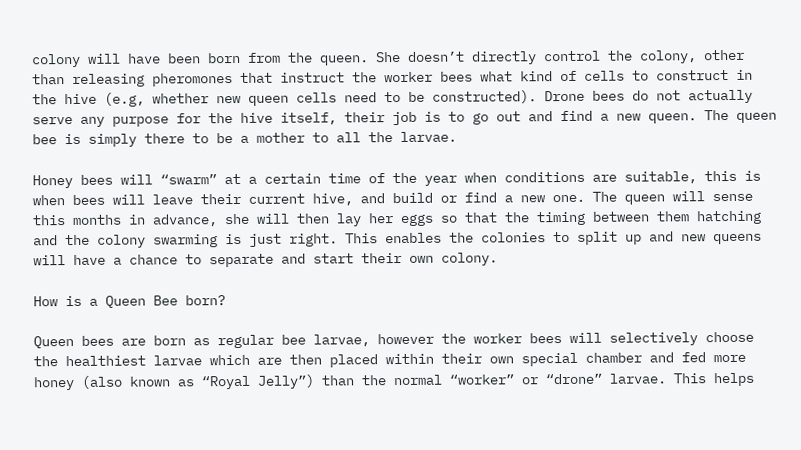colony will have been born from the queen. She doesn’t directly control the colony, other than releasing pheromones that instruct the worker bees what kind of cells to construct in the hive (e.g, whether new queen cells need to be constructed). Drone bees do not actually serve any purpose for the hive itself, their job is to go out and find a new queen. The queen bee is simply there to be a mother to all the larvae.

Honey bees will “swarm” at a certain time of the year when conditions are suitable, this is when bees will leave their current hive, and build or find a new one. The queen will sense this months in advance, she will then lay her eggs so that the timing between them hatching and the colony swarming is just right. This enables the colonies to split up and new queens will have a chance to separate and start their own colony.

How is a Queen Bee born?

Queen bees are born as regular bee larvae, however the worker bees will selectively choose the healthiest larvae which are then placed within their own special chamber and fed more honey (also known as “Royal Jelly”) than the normal “worker” or “drone” larvae. This helps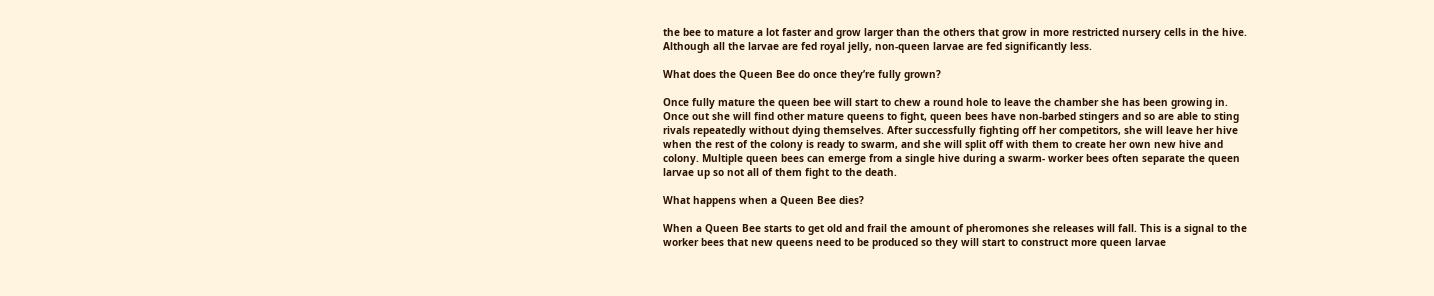the bee to mature a lot faster and grow larger than the others that grow in more restricted nursery cells in the hive. Although all the larvae are fed royal jelly, non-queen larvae are fed significantly less.

What does the Queen Bee do once they’re fully grown?

Once fully mature the queen bee will start to chew a round hole to leave the chamber she has been growing in. Once out she will find other mature queens to fight, queen bees have non-barbed stingers and so are able to sting rivals repeatedly without dying themselves. After successfully fighting off her competitors, she will leave her hive when the rest of the colony is ready to swarm, and she will split off with them to create her own new hive and colony. Multiple queen bees can emerge from a single hive during a swarm- worker bees often separate the queen larvae up so not all of them fight to the death.

What happens when a Queen Bee dies?

When a Queen Bee starts to get old and frail the amount of pheromones she releases will fall. This is a signal to the worker bees that new queens need to be produced so they will start to construct more queen larvae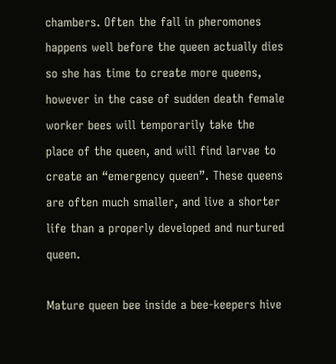chambers. Often the fall in pheromones happens well before the queen actually dies so she has time to create more queens, however in the case of sudden death female worker bees will temporarily take the place of the queen, and will find larvae to create an “emergency queen”. These queens are often much smaller, and live a shorter life than a properly developed and nurtured queen.

Mature queen bee inside a bee-keepers hive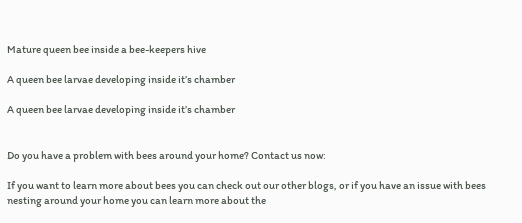Mature queen bee inside a bee-keepers hive

A queen bee larvae developing inside it’s chamber

A queen bee larvae developing inside it’s chamber


Do you have a problem with bees around your home? Contact us now:

If you want to learn more about bees you can check out our other blogs, or if you have an issue with bees nesting around your home you can learn more about the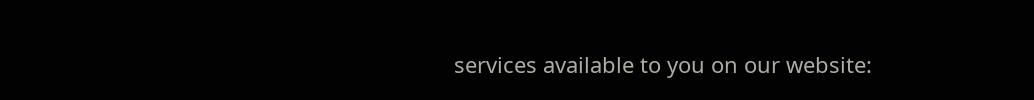services available to you on our website: